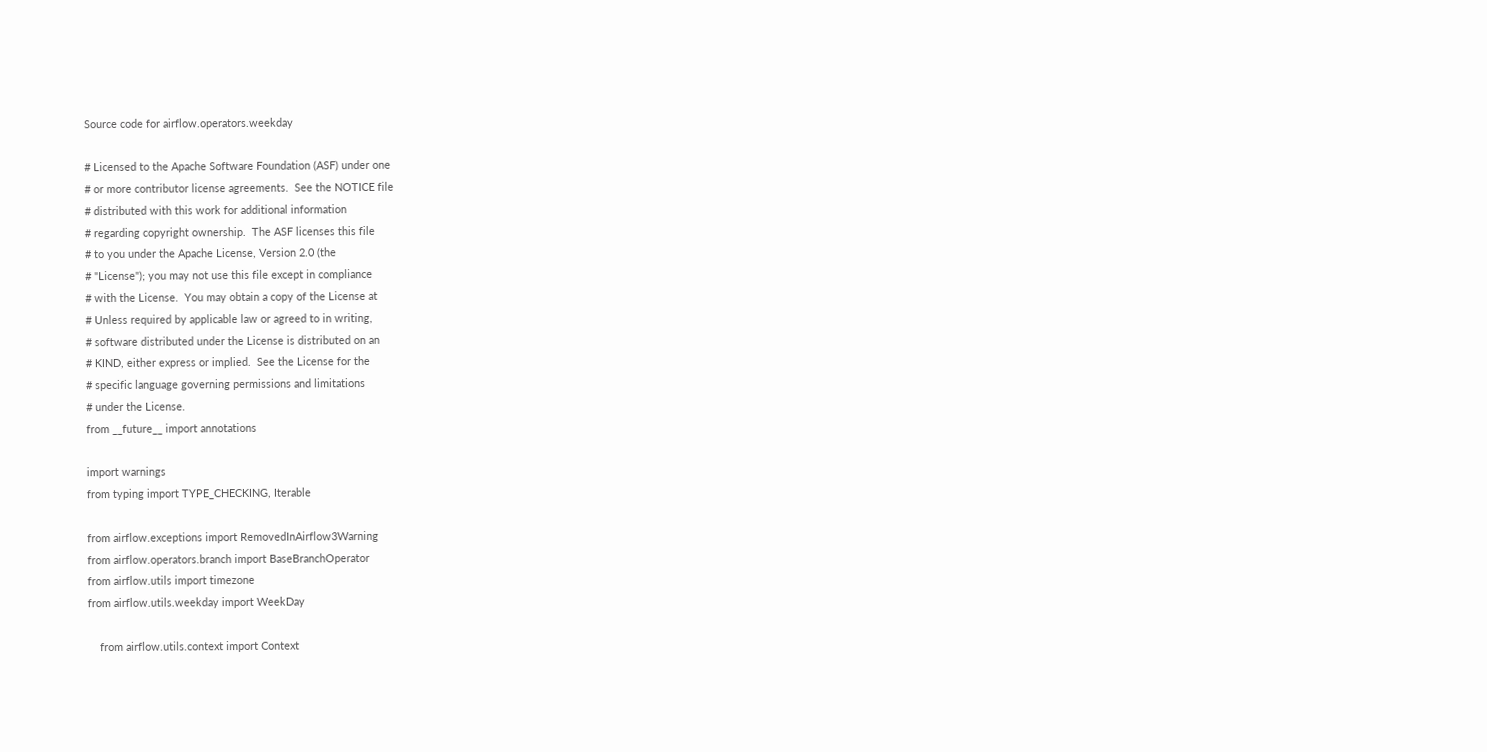Source code for airflow.operators.weekday

# Licensed to the Apache Software Foundation (ASF) under one
# or more contributor license agreements.  See the NOTICE file
# distributed with this work for additional information
# regarding copyright ownership.  The ASF licenses this file
# to you under the Apache License, Version 2.0 (the
# "License"); you may not use this file except in compliance
# with the License.  You may obtain a copy of the License at
# Unless required by applicable law or agreed to in writing,
# software distributed under the License is distributed on an
# KIND, either express or implied.  See the License for the
# specific language governing permissions and limitations
# under the License.
from __future__ import annotations

import warnings
from typing import TYPE_CHECKING, Iterable

from airflow.exceptions import RemovedInAirflow3Warning
from airflow.operators.branch import BaseBranchOperator
from airflow.utils import timezone
from airflow.utils.weekday import WeekDay

    from airflow.utils.context import Context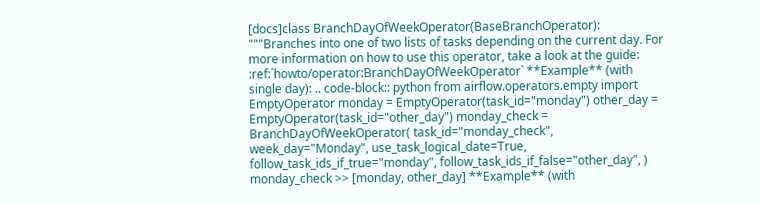[docs]class BranchDayOfWeekOperator(BaseBranchOperator): """Branches into one of two lists of tasks depending on the current day. For more information on how to use this operator, take a look at the guide: :ref:`howto/operator:BranchDayOfWeekOperator` **Example** (with single day): .. code-block:: python from airflow.operators.empty import EmptyOperator monday = EmptyOperator(task_id="monday") other_day = EmptyOperator(task_id="other_day") monday_check = BranchDayOfWeekOperator( task_id="monday_check", week_day="Monday", use_task_logical_date=True, follow_task_ids_if_true="monday", follow_task_ids_if_false="other_day", ) monday_check >> [monday, other_day] **Example** (with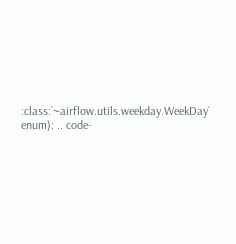:class:`~airflow.utils.weekday.WeekDay` enum): .. code-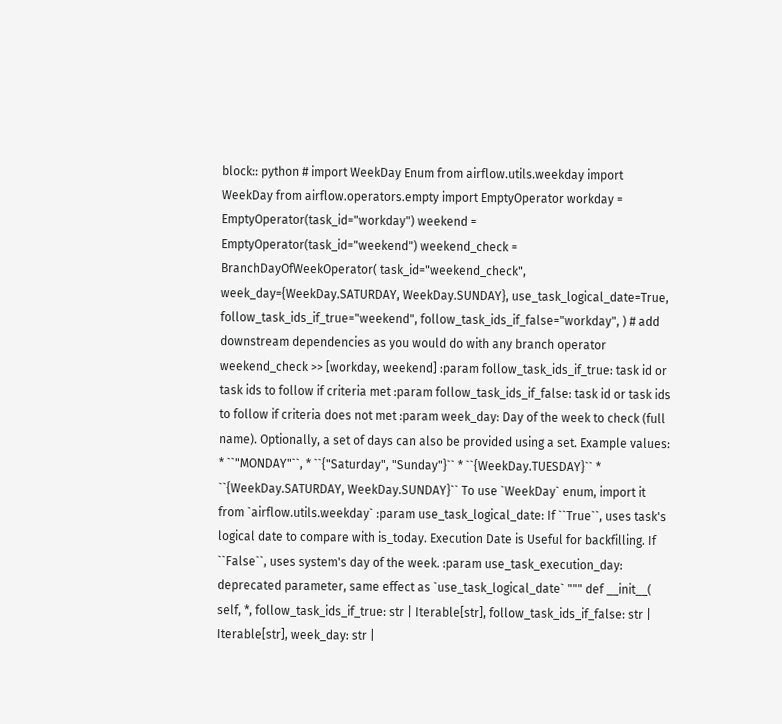block:: python # import WeekDay Enum from airflow.utils.weekday import WeekDay from airflow.operators.empty import EmptyOperator workday = EmptyOperator(task_id="workday") weekend = EmptyOperator(task_id="weekend") weekend_check = BranchDayOfWeekOperator( task_id="weekend_check", week_day={WeekDay.SATURDAY, WeekDay.SUNDAY}, use_task_logical_date=True, follow_task_ids_if_true="weekend", follow_task_ids_if_false="workday", ) # add downstream dependencies as you would do with any branch operator weekend_check >> [workday, weekend] :param follow_task_ids_if_true: task id or task ids to follow if criteria met :param follow_task_ids_if_false: task id or task ids to follow if criteria does not met :param week_day: Day of the week to check (full name). Optionally, a set of days can also be provided using a set. Example values: * ``"MONDAY"``, * ``{"Saturday", "Sunday"}`` * ``{WeekDay.TUESDAY}`` * ``{WeekDay.SATURDAY, WeekDay.SUNDAY}`` To use `WeekDay` enum, import it from `airflow.utils.weekday` :param use_task_logical_date: If ``True``, uses task's logical date to compare with is_today. Execution Date is Useful for backfilling. If ``False``, uses system's day of the week. :param use_task_execution_day: deprecated parameter, same effect as `use_task_logical_date` """ def __init__( self, *, follow_task_ids_if_true: str | Iterable[str], follow_task_ids_if_false: str | Iterable[str], week_day: str |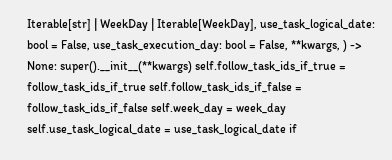Iterable[str] | WeekDay | Iterable[WeekDay], use_task_logical_date: bool = False, use_task_execution_day: bool = False, **kwargs, ) -> None: super().__init__(**kwargs) self.follow_task_ids_if_true = follow_task_ids_if_true self.follow_task_ids_if_false = follow_task_ids_if_false self.week_day = week_day self.use_task_logical_date = use_task_logical_date if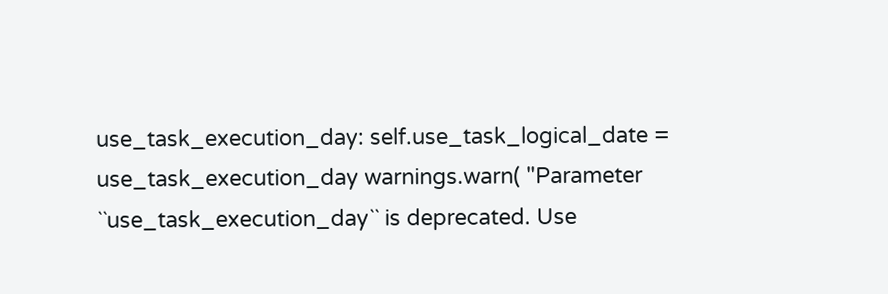use_task_execution_day: self.use_task_logical_date = use_task_execution_day warnings.warn( "Parameter ``use_task_execution_day`` is deprecated. Use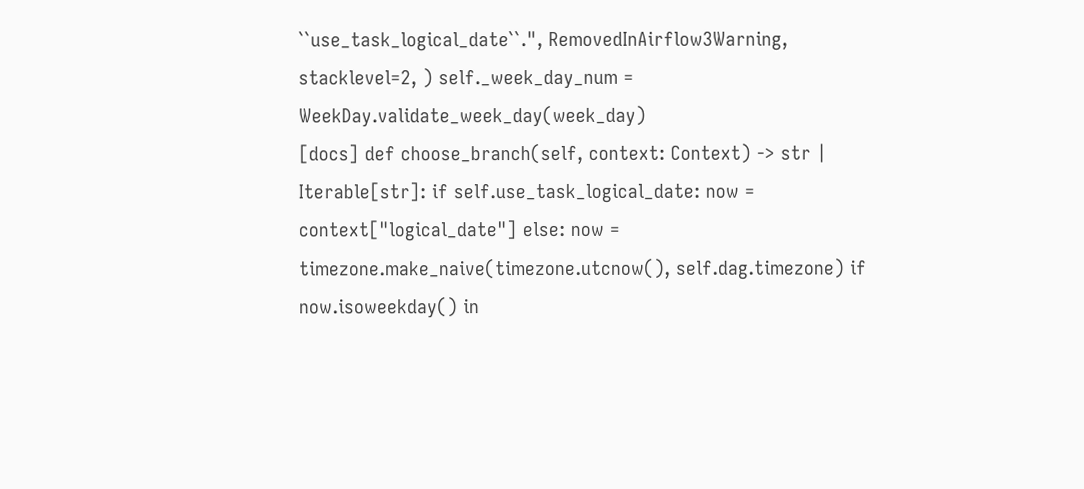``use_task_logical_date``.", RemovedInAirflow3Warning, stacklevel=2, ) self._week_day_num = WeekDay.validate_week_day(week_day)
[docs] def choose_branch(self, context: Context) -> str | Iterable[str]: if self.use_task_logical_date: now = context["logical_date"] else: now = timezone.make_naive(timezone.utcnow(), self.dag.timezone) if now.isoweekday() in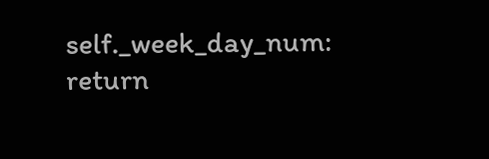self._week_day_num: return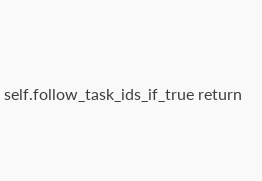self.follow_task_ids_if_true return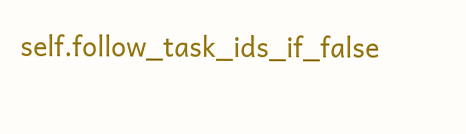self.follow_task_ids_if_false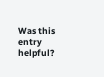Was this entry helpful?